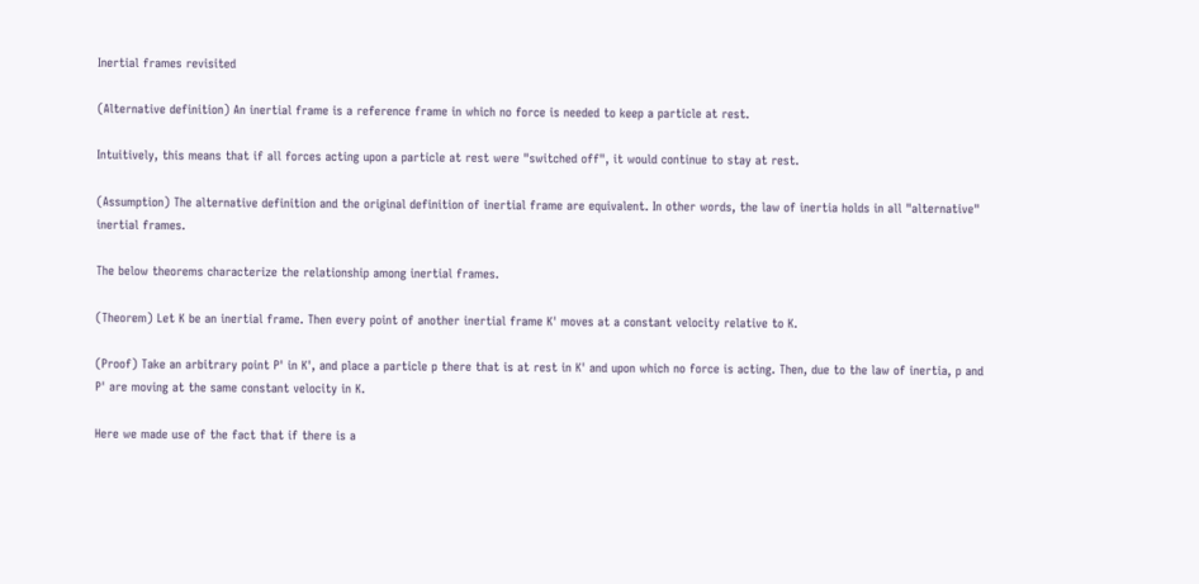Inertial frames revisited

(Alternative definition) An inertial frame is a reference frame in which no force is needed to keep a particle at rest.

Intuitively, this means that if all forces acting upon a particle at rest were "switched off", it would continue to stay at rest.

(Assumption) The alternative definition and the original definition of inertial frame are equivalent. In other words, the law of inertia holds in all "alternative" inertial frames.

The below theorems characterize the relationship among inertial frames.

(Theorem) Let K be an inertial frame. Then every point of another inertial frame K' moves at a constant velocity relative to K.

(Proof) Take an arbitrary point P' in K', and place a particle p there that is at rest in K' and upon which no force is acting. Then, due to the law of inertia, p and P' are moving at the same constant velocity in K.

Here we made use of the fact that if there is a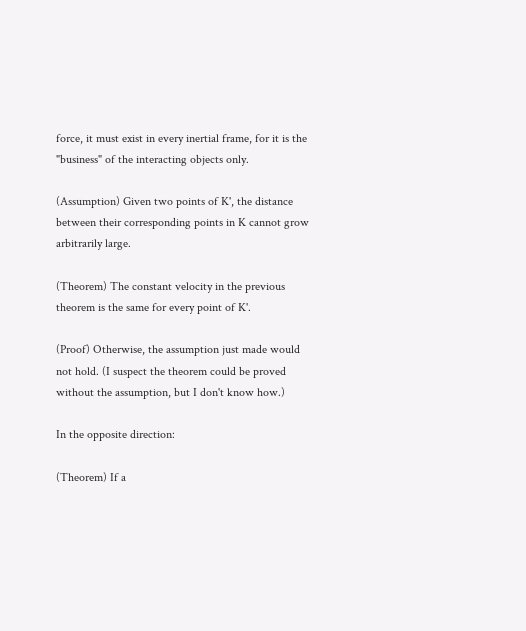force, it must exist in every inertial frame, for it is the "business" of the interacting objects only.

(Assumption) Given two points of K', the distance between their corresponding points in K cannot grow arbitrarily large.

(Theorem) The constant velocity in the previous theorem is the same for every point of K'.

(Proof) Otherwise, the assumption just made would not hold. (I suspect the theorem could be proved without the assumption, but I don't know how.)

In the opposite direction:

(Theorem) If a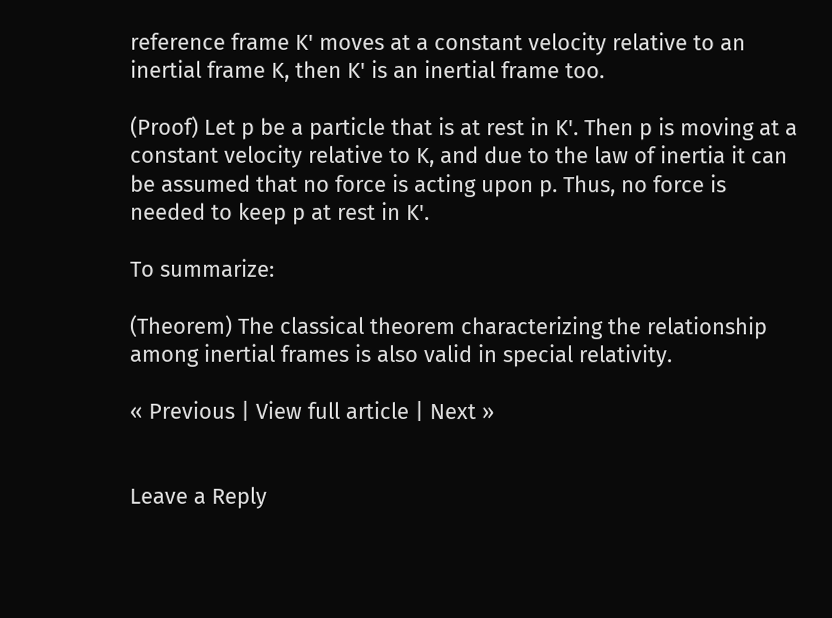reference frame K' moves at a constant velocity relative to an inertial frame K, then K' is an inertial frame too.

(Proof) Let p be a particle that is at rest in K'. Then p is moving at a constant velocity relative to K, and due to the law of inertia it can be assumed that no force is acting upon p. Thus, no force is needed to keep p at rest in K'.

To summarize:

(Theorem) The classical theorem characterizing the relationship among inertial frames is also valid in special relativity.

« Previous | View full article | Next »


Leave a Reply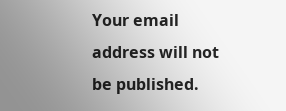Your email address will not be published.